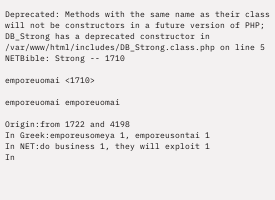Deprecated: Methods with the same name as their class will not be constructors in a future version of PHP; DB_Strong has a deprecated constructor in /var/www/html/includes/DB_Strong.class.php on line 5
NETBible: Strong -- 1710

emporeuomai <1710>

emporeuomai emporeuomai

Origin:from 1722 and 4198
In Greek:emporeusomeya 1, emporeusontai 1
In NET:do business 1, they will exploit 1
In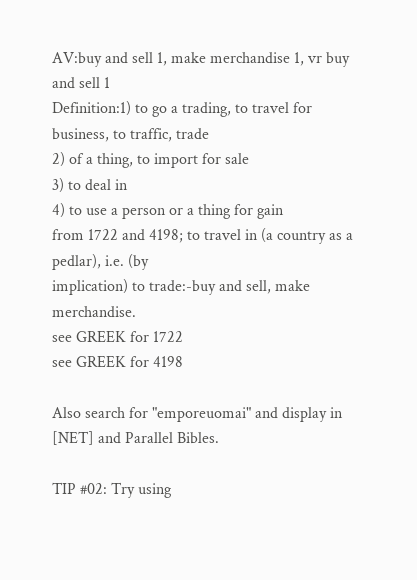AV:buy and sell 1, make merchandise 1, vr buy and sell 1
Definition:1) to go a trading, to travel for business, to traffic, trade
2) of a thing, to import for sale
3) to deal in
4) to use a person or a thing for gain
from 1722 and 4198; to travel in (a country as a pedlar), i.e. (by
implication) to trade:-buy and sell, make merchandise.
see GREEK for 1722
see GREEK for 4198

Also search for "emporeuomai" and display in [NET] and Parallel Bibles.

TIP #02: Try using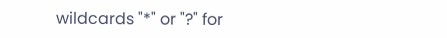wildcards "*" or "?" for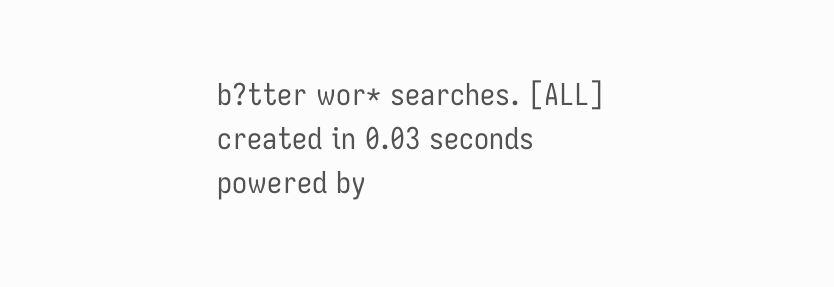b?tter wor* searches. [ALL]
created in 0.03 seconds
powered by